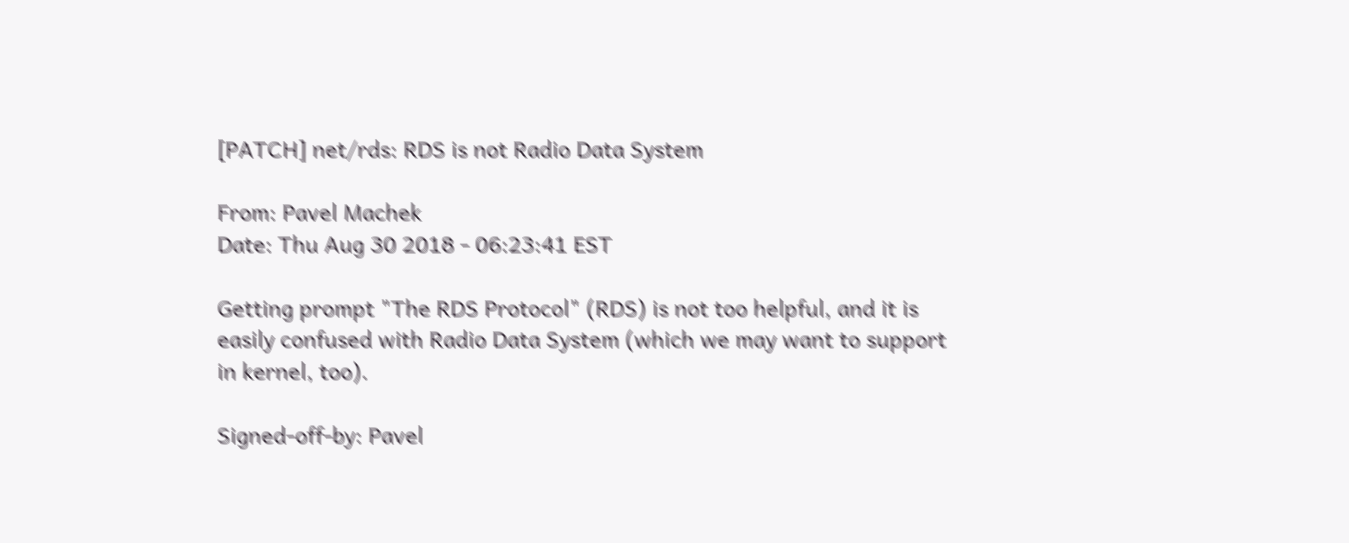[PATCH] net/rds: RDS is not Radio Data System

From: Pavel Machek
Date: Thu Aug 30 2018 - 06:23:41 EST

Getting prompt "The RDS Protocol" (RDS) is not too helpful, and it is
easily confused with Radio Data System (which we may want to support
in kernel, too).

Signed-off-by: Pavel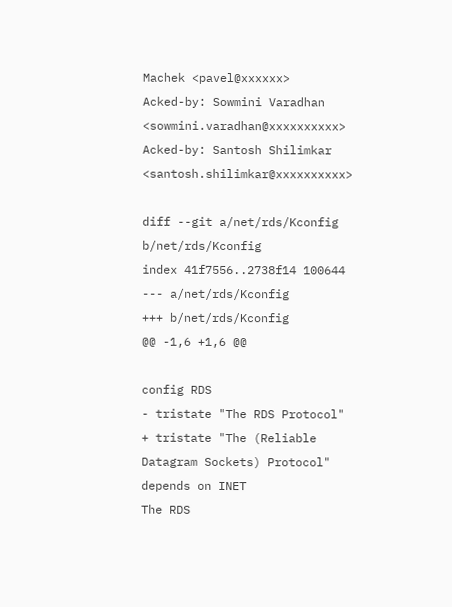Machek <pavel@xxxxxx>
Acked-by: Sowmini Varadhan <sowmini.varadhan@xxxxxxxxxx>
Acked-by: Santosh Shilimkar <santosh.shilimkar@xxxxxxxxxx>

diff --git a/net/rds/Kconfig b/net/rds/Kconfig
index 41f7556..2738f14 100644
--- a/net/rds/Kconfig
+++ b/net/rds/Kconfig
@@ -1,6 +1,6 @@

config RDS
- tristate "The RDS Protocol"
+ tristate "The (Reliable Datagram Sockets) Protocol"
depends on INET
The RDS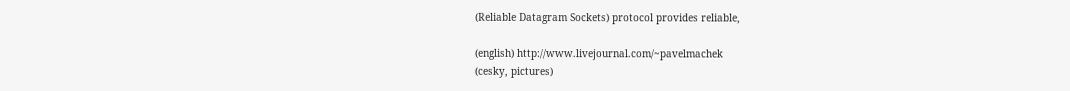(Reliable Datagram Sockets) protocol provides reliable,

(english) http://www.livejournal.com/~pavelmachek
(cesky, pictures)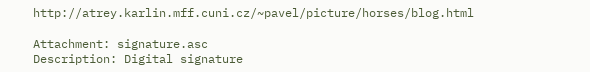http://atrey.karlin.mff.cuni.cz/~pavel/picture/horses/blog.html

Attachment: signature.asc
Description: Digital signature